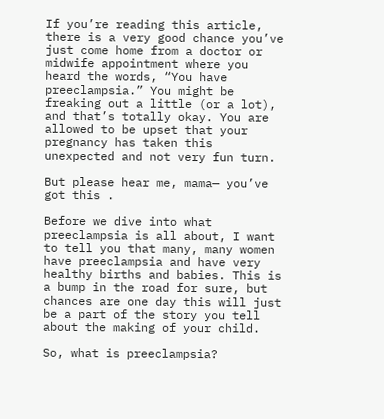If you’re reading this article, there is a very good chance you’ve just come home from a doctor or midwife appointment where you heard the words, “You have preeclampsia.” You might be freaking out a little (or a lot), and that’s totally okay. You are allowed to be upset that your pregnancy has taken this unexpected and not very fun turn.

But please hear me, mama— you’ve got this .

Before we dive into what preeclampsia is all about, I want to tell you that many, many women have preeclampsia and have very healthy births and babies. This is a bump in the road for sure, but chances are one day this will just be a part of the story you tell about the making of your child.

So, what is preeclampsia?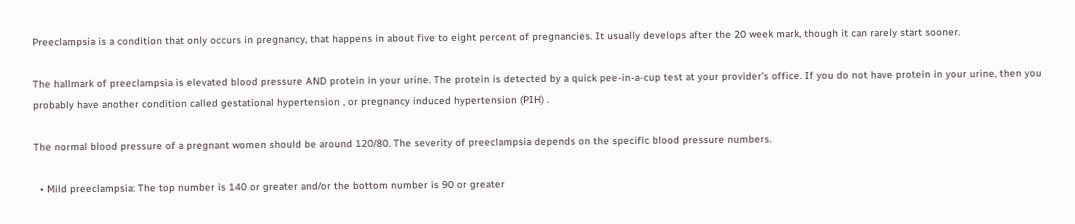Preeclampsia is a condition that only occurs in pregnancy, that happens in about five to eight percent of pregnancies. It usually develops after the 20 week mark, though it can rarely start sooner.

The hallmark of preeclampsia is elevated blood pressure AND protein in your urine. The protein is detected by a quick pee-in-a-cup test at your provider’s office. If you do not have protein in your urine, then you probably have another condition called gestational hypertension , or pregnancy induced hypertension (PIH) .

The normal blood pressure of a pregnant women should be around 120/80. The severity of preeclampsia depends on the specific blood pressure numbers.

  • Mild preeclampsia: The top number is 140 or greater and/or the bottom number is 90 or greater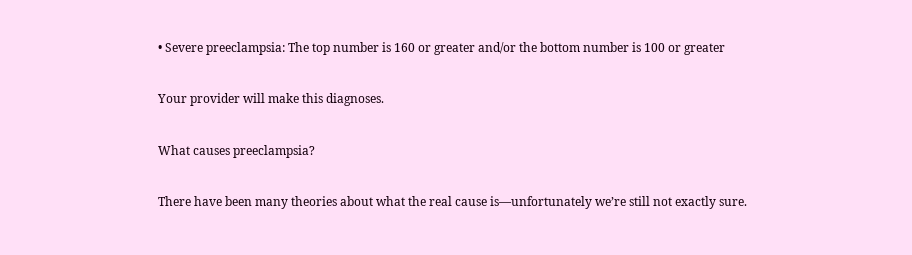• Severe preeclampsia: The top number is 160 or greater and/or the bottom number is 100 or greater

Your provider will make this diagnoses.

What causes preeclampsia?

There have been many theories about what the real cause is—unfortunately we’re still not exactly sure.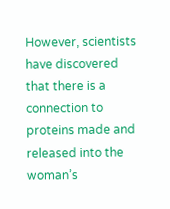However, scientists have discovered that there is a connection to proteins made and released into the woman’s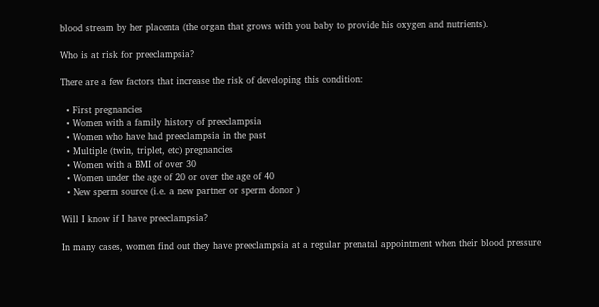blood stream by her placenta (the organ that grows with you baby to provide his oxygen and nutrients).

Who is at risk for preeclampsia?

There are a few factors that increase the risk of developing this condition:

  • First pregnancies
  • Women with a family history of preeclampsia
  • Women who have had preeclampsia in the past
  • Multiple (twin, triplet, etc) pregnancies
  • Women with a BMI of over 30
  • Women under the age of 20 or over the age of 40
  • New sperm source (i.e. a new partner or sperm donor )

Will I know if I have preeclampsia?

In many cases, women find out they have preeclampsia at a regular prenatal appointment when their blood pressure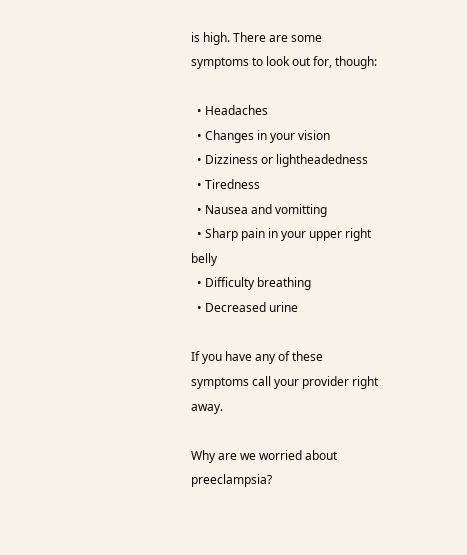is high. There are some symptoms to look out for, though:

  • Headaches
  • Changes in your vision
  • Dizziness or lightheadedness
  • Tiredness
  • Nausea and vomitting
  • Sharp pain in your upper right belly
  • Difficulty breathing
  • Decreased urine

If you have any of these symptoms call your provider right away.

Why are we worried about preeclampsia?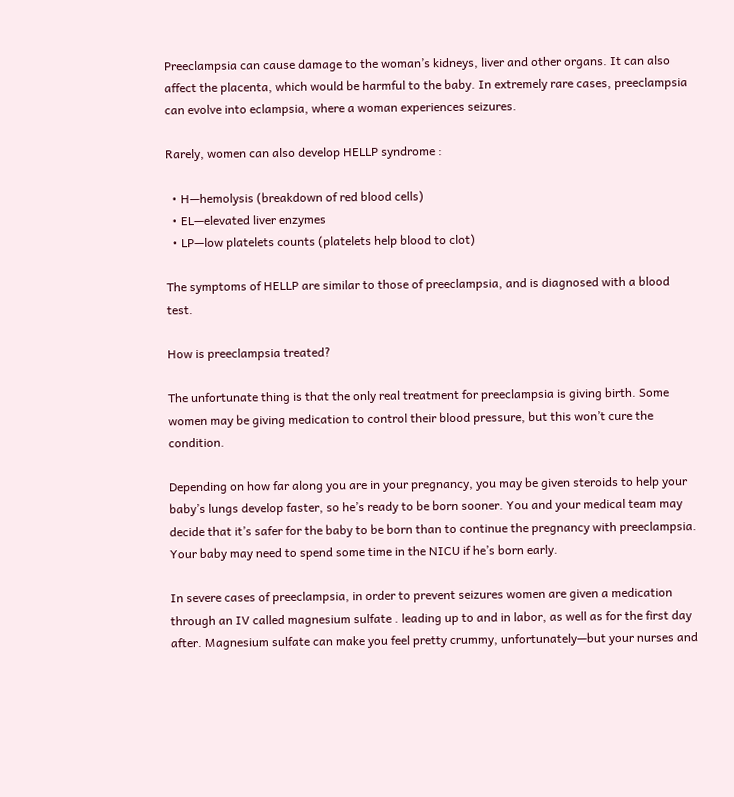Preeclampsia can cause damage to the woman’s kidneys, liver and other organs. It can also affect the placenta, which would be harmful to the baby. In extremely rare cases, preeclampsia can evolve into eclampsia, where a woman experiences seizures.

Rarely, women can also develop HELLP syndrome :

  • H—hemolysis (breakdown of red blood cells)
  • EL—elevated liver enzymes
  • LP—low platelets counts (platelets help blood to clot)

The symptoms of HELLP are similar to those of preeclampsia, and is diagnosed with a blood test.

How is preeclampsia treated?

The unfortunate thing is that the only real treatment for preeclampsia is giving birth. Some women may be giving medication to control their blood pressure, but this won’t cure the condition.

Depending on how far along you are in your pregnancy, you may be given steroids to help your baby’s lungs develop faster, so he’s ready to be born sooner. You and your medical team may decide that it’s safer for the baby to be born than to continue the pregnancy with preeclampsia. Your baby may need to spend some time in the NICU if he’s born early.

In severe cases of preeclampsia, in order to prevent seizures women are given a medication through an IV called magnesium sulfate . leading up to and in labor, as well as for the first day after. Magnesium sulfate can make you feel pretty crummy, unfortunately—but your nurses and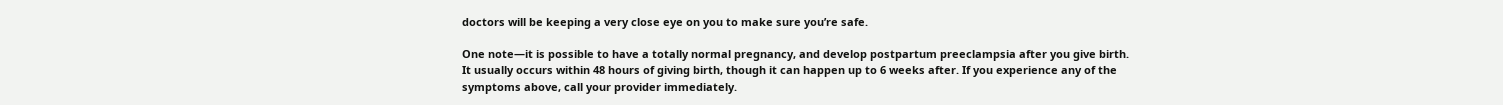doctors will be keeping a very close eye on you to make sure you’re safe.

One note—it is possible to have a totally normal pregnancy, and develop postpartum preeclampsia after you give birth. It usually occurs within 48 hours of giving birth, though it can happen up to 6 weeks after. If you experience any of the symptoms above, call your provider immediately.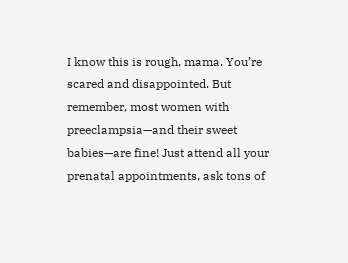I know this is rough, mama. You’re scared and disappointed. But remember, most women with preeclampsia—and their sweet babies—are fine! Just attend all your prenatal appointments, ask tons of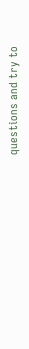questions and try to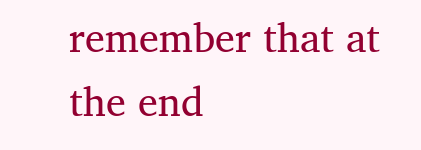remember that at the end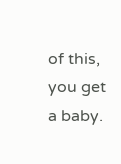of this, you get a baby.